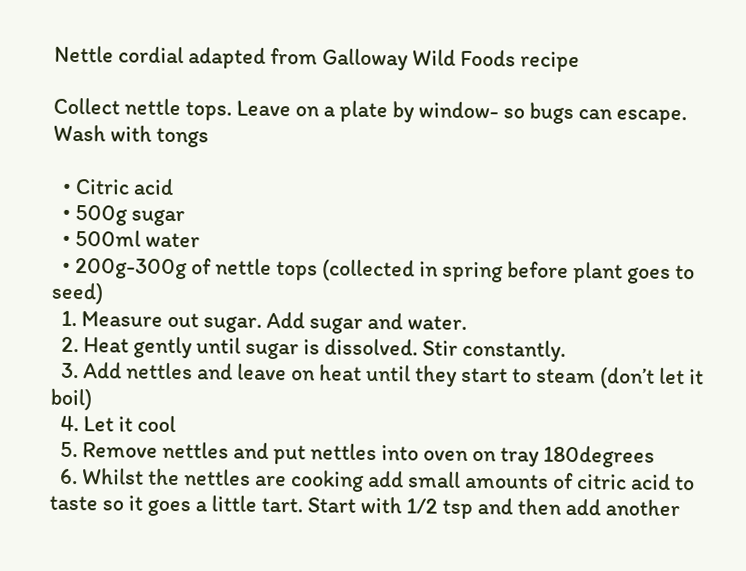Nettle cordial adapted from Galloway Wild Foods recipe

Collect nettle tops. Leave on a plate by window- so bugs can escape. Wash with tongs

  • Citric acid
  • 500g sugar
  • 500ml water
  • 200g-300g of nettle tops (collected in spring before plant goes to seed)
  1. Measure out sugar. Add sugar and water.
  2. Heat gently until sugar is dissolved. Stir constantly.
  3. Add nettles and leave on heat until they start to steam (don’t let it boil)
  4. Let it cool
  5. Remove nettles and put nettles into oven on tray 180degrees
  6. Whilst the nettles are cooking add small amounts of citric acid to taste so it goes a little tart. Start with 1/2 tsp and then add another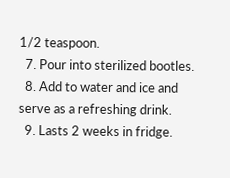1/2 teaspoon.
  7. Pour into sterilized bootles.
  8. Add to water and ice and serve as a refreshing drink.
  9. Lasts 2 weeks in fridge.